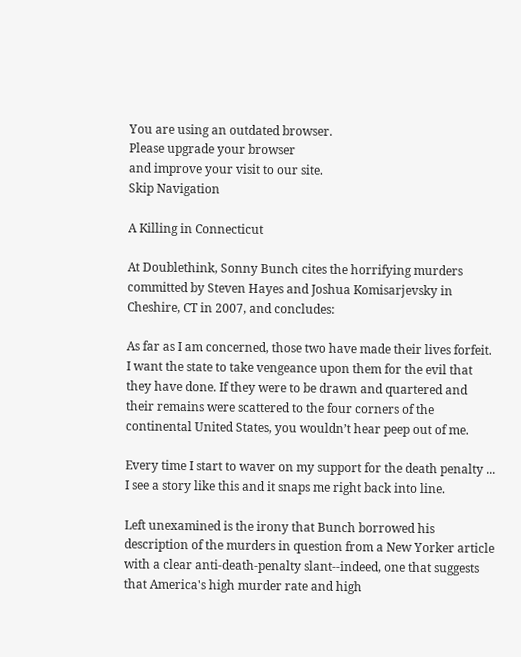You are using an outdated browser.
Please upgrade your browser
and improve your visit to our site.
Skip Navigation

A Killing in Connecticut

At Doublethink, Sonny Bunch cites the horrifying murders committed by Steven Hayes and Joshua Komisarjevsky in Cheshire, CT in 2007, and concludes:

As far as I am concerned, those two have made their lives forfeit. I want the state to take vengeance upon them for the evil that they have done. If they were to be drawn and quartered and their remains were scattered to the four corners of the continental United States, you wouldn’t hear peep out of me.

Every time I start to waver on my support for the death penalty ... I see a story like this and it snaps me right back into line.

Left unexamined is the irony that Bunch borrowed his description of the murders in question from a New Yorker article with a clear anti-death-penalty slant--indeed, one that suggests that America's high murder rate and high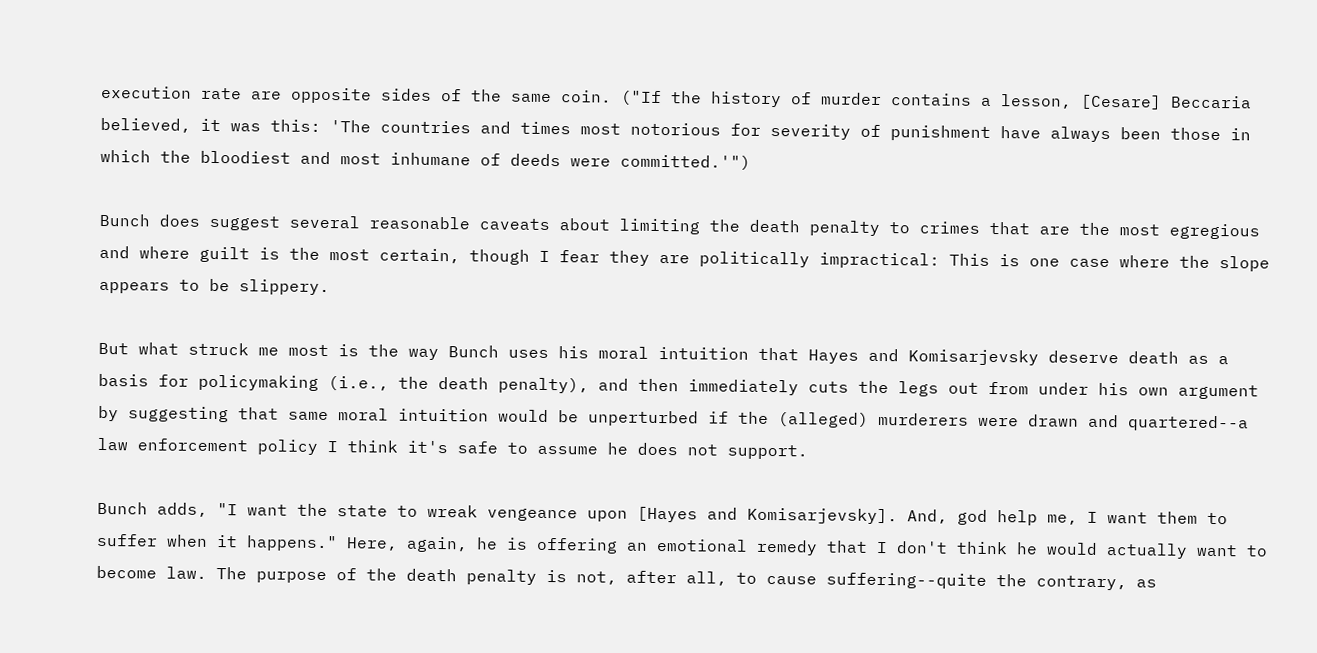execution rate are opposite sides of the same coin. ("If the history of murder contains a lesson, [Cesare] Beccaria believed, it was this: 'The countries and times most notorious for severity of punishment have always been those in which the bloodiest and most inhumane of deeds were committed.'")

Bunch does suggest several reasonable caveats about limiting the death penalty to crimes that are the most egregious and where guilt is the most certain, though I fear they are politically impractical: This is one case where the slope appears to be slippery.

But what struck me most is the way Bunch uses his moral intuition that Hayes and Komisarjevsky deserve death as a basis for policymaking (i.e., the death penalty), and then immediately cuts the legs out from under his own argument by suggesting that same moral intuition would be unperturbed if the (alleged) murderers were drawn and quartered--a law enforcement policy I think it's safe to assume he does not support.

Bunch adds, "I want the state to wreak vengeance upon [Hayes and Komisarjevsky]. And, god help me, I want them to suffer when it happens." Here, again, he is offering an emotional remedy that I don't think he would actually want to become law. The purpose of the death penalty is not, after all, to cause suffering--quite the contrary, as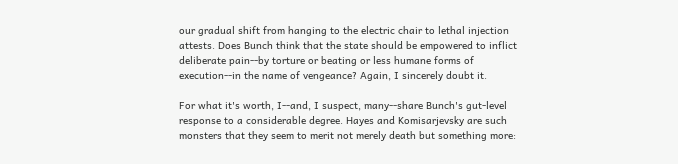our gradual shift from hanging to the electric chair to lethal injection attests. Does Bunch think that the state should be empowered to inflict deliberate pain--by torture or beating or less humane forms of execution--in the name of vengeance? Again, I sincerely doubt it.

For what it's worth, I--and, I suspect, many--share Bunch's gut-level response to a considerable degree. Hayes and Komisarjevsky are such monsters that they seem to merit not merely death but something more: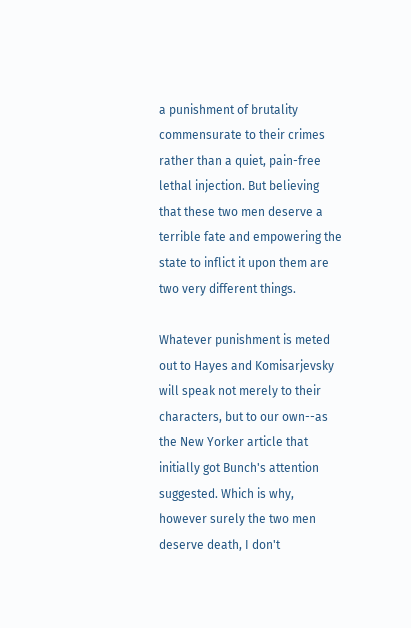a punishment of brutality commensurate to their crimes rather than a quiet, pain-free lethal injection. But believing that these two men deserve a terrible fate and empowering the state to inflict it upon them are two very different things.

Whatever punishment is meted out to Hayes and Komisarjevsky will speak not merely to their characters, but to our own--as the New Yorker article that initially got Bunch's attention suggested. Which is why, however surely the two men deserve death, I don't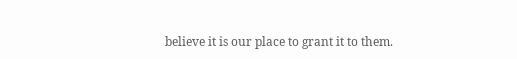believe it is our place to grant it to them.